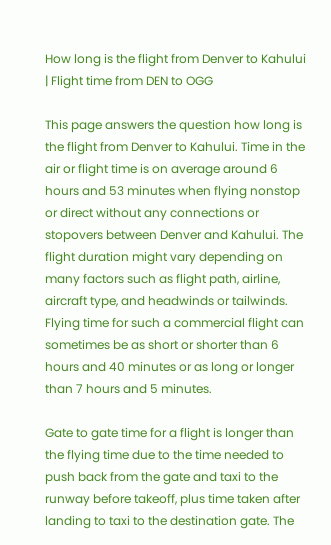How long is the flight from Denver to Kahului | Flight time from DEN to OGG

This page answers the question how long is the flight from Denver to Kahului. Time in the air or flight time is on average around 6 hours and 53 minutes when flying nonstop or direct without any connections or stopovers between Denver and Kahului. The flight duration might vary depending on many factors such as flight path, airline, aircraft type, and headwinds or tailwinds. Flying time for such a commercial flight can sometimes be as short or shorter than 6 hours and 40 minutes or as long or longer than 7 hours and 5 minutes.

Gate to gate time for a flight is longer than the flying time due to the time needed to push back from the gate and taxi to the runway before takeoff, plus time taken after landing to taxi to the destination gate. The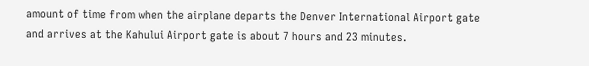amount of time from when the airplane departs the Denver International Airport gate and arrives at the Kahului Airport gate is about 7 hours and 23 minutes.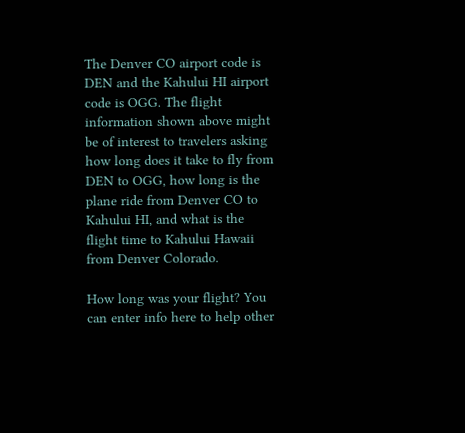The Denver CO airport code is DEN and the Kahului HI airport code is OGG. The flight information shown above might be of interest to travelers asking how long does it take to fly from DEN to OGG, how long is the plane ride from Denver CO to Kahului HI, and what is the flight time to Kahului Hawaii from Denver Colorado.

How long was your flight? You can enter info here to help other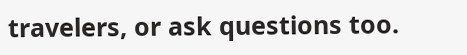travelers, or ask questions too.